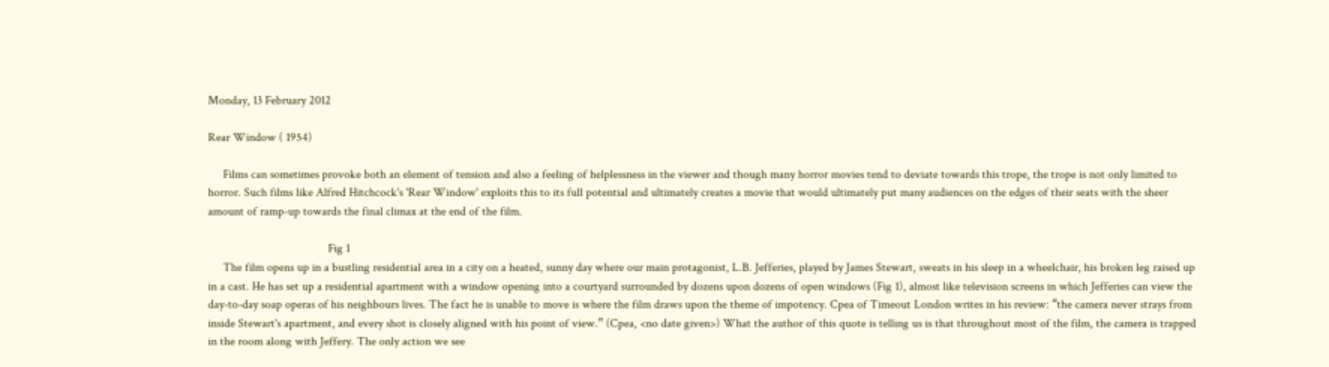Monday, 13 February 2012

Rear Window ( 1954)

     Films can sometimes provoke both an element of tension and also a feeling of helplessness in the viewer and though many horror movies tend to deviate towards this trope, the trope is not only limited to horror. Such films like Alfred Hitchcock's 'Rear Window' exploits this to its full potential and ultimately creates a movie that would ultimately put many audiences on the edges of their seats with the sheer amount of ramp-up towards the final climax at the end of the film.

                                        Fig 1
     The film opens up in a bustling residential area in a city on a heated, sunny day where our main protagonist, L.B. Jefferies, played by James Stewart, sweats in his sleep in a wheelchair, his broken leg raised up in a cast. He has set up a residential apartment with a window opening into a courtyard surrounded by dozens upon dozens of open windows (Fig 1), almost like television screens in which Jefferies can view the day-to-day soap operas of his neighbours lives. The fact he is unable to move is where the film draws upon the theme of impotency. Cpea of Timeout London writes in his review: “the camera never strays from inside Stewart's apartment, and every shot is closely aligned with his point of view.” (Cpea, <no date given>) What the author of this quote is telling us is that throughout most of the film, the camera is trapped in the room along with Jeffery. The only action we see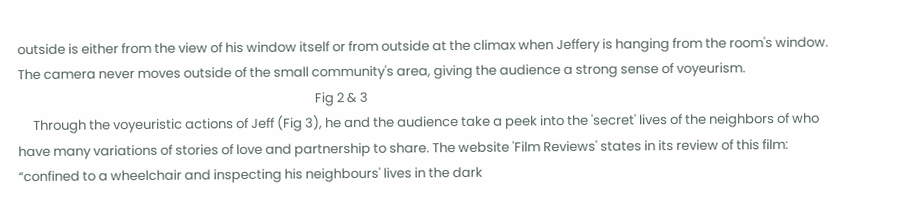outside is either from the view of his window itself or from outside at the climax when Jeffery is hanging from the room's window. The camera never moves outside of the small community's area, giving the audience a strong sense of voyeurism.
                                                                                                   Fig 2 & 3
     Through the voyeuristic actions of Jeff (Fig 3), he and the audience take a peek into the 'secret' lives of the neighbors of who have many variations of stories of love and partnership to share. The website 'Film Reviews' states in its review of this film: “confined to a wheelchair and inspecting his neighbours' lives in the dark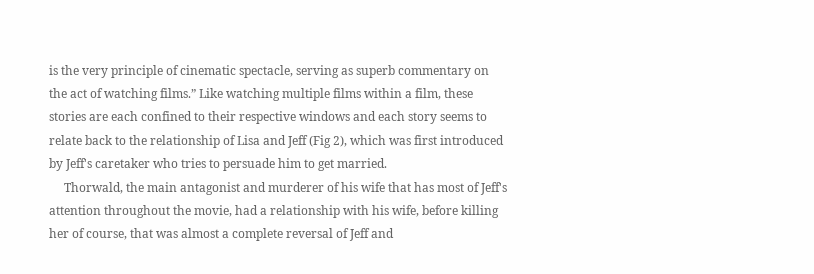is the very principle of cinematic spectacle, serving as superb commentary on the act of watching films.” Like watching multiple films within a film, these stories are each confined to their respective windows and each story seems to relate back to the relationship of Lisa and Jeff (Fig 2), which was first introduced by Jeff's caretaker who tries to persuade him to get married.
     Thorwald, the main antagonist and murderer of his wife that has most of Jeff's attention throughout the movie, had a relationship with his wife, before killing her of course, that was almost a complete reversal of Jeff and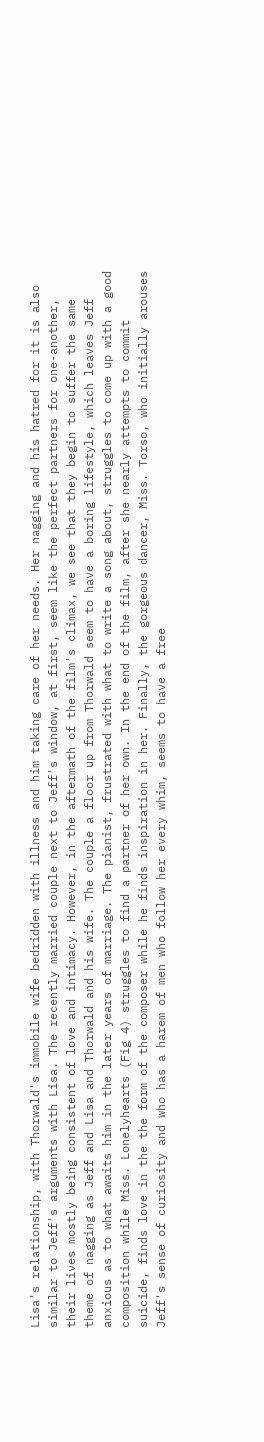Lisa's relationship, with Thorwald's immobile wife bedridden with illness and him taking care of her needs. Her nagging and his hatred for it is also similar to Jeff's arguments with Lisa. The recently married couple next to Jeff's window, at first, seem like the perfect partners for one-another, their lives mostly being consistent of love and intimacy. However, in the aftermath of the film's climax, we see that they begin to suffer the same theme of nagging as Jeff and Lisa and Thorwald and his wife. The couple a floor up from Thorwald seem to have a boring lifestyle, which leaves Jeff anxious as to what awaits him in the later years of marriage. The pianist, frustrated with what to write a song about, struggles to come up with a good composition while Miss. Lonelyhearts (Fig 4) struggles to find a partner of her own. In the end of the film, after she nearly attempts to commit suicide, finds love in the the form of the composer while he finds inspiration in her. Finally, the gorgeous dancer, Miss. Torso, who initially arouses Jeff's sense of curiosity and who has a harem of men who follow her every whim, seems to have a free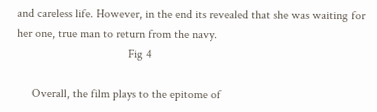and careless life. However, in the end its revealed that she was waiting for her one, true man to return from the navy.
                                     Fig 4

     Overall, the film plays to the epitome of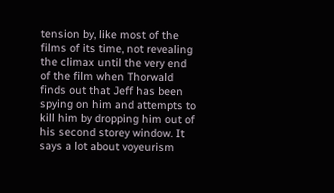tension by, like most of the films of its time, not revealing the climax until the very end of the film when Thorwald finds out that Jeff has been spying on him and attempts to kill him by dropping him out of his second storey window. It says a lot about voyeurism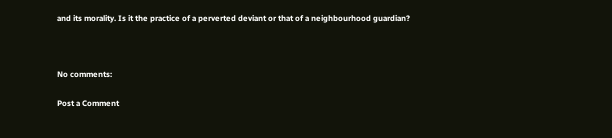and its morality. Is it the practice of a perverted deviant or that of a neighbourhood guardian?



No comments:

Post a Comment